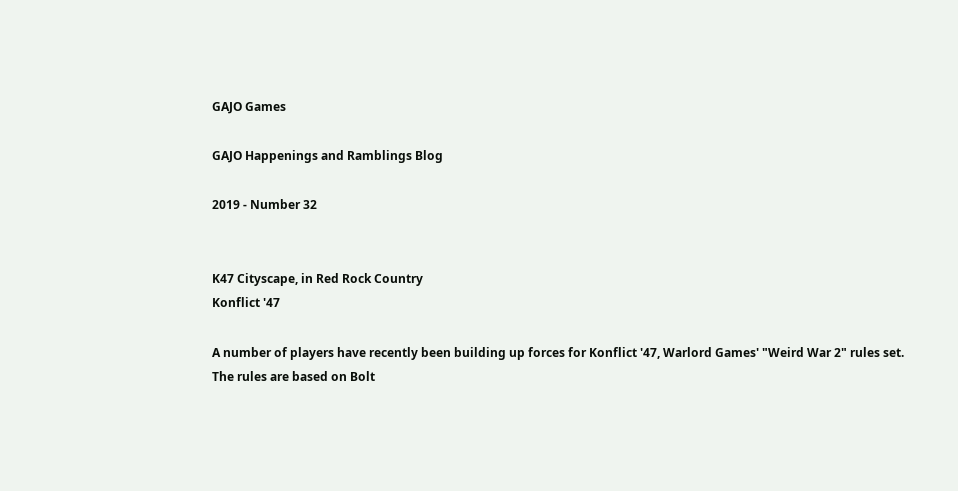GAJO Games

GAJO Happenings and Ramblings Blog

2019 - Number 32


K47 Cityscape, in Red Rock Country
Konflict '47

A number of players have recently been building up forces for Konflict '47, Warlord Games' "Weird War 2" rules set. The rules are based on Bolt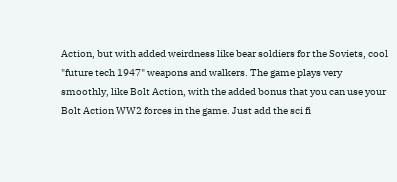Action, but with added weirdness like bear soldiers for the Soviets, cool "future tech 1947" weapons and walkers. The game plays very smoothly, like Bolt Action, with the added bonus that you can use your Bolt Action WW2 forces in the game. Just add the sci fi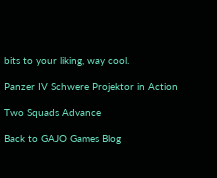bits to your liking, way cool.

Panzer IV Schwere Projektor in Action

Two Squads Advance

Back to GAJO Games Blog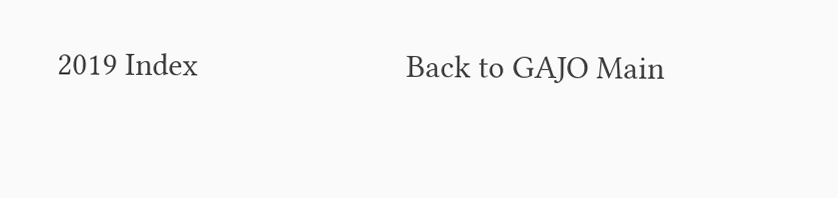2019 Index                          Back to GAJO Main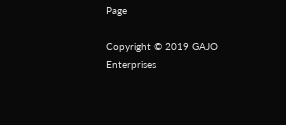Page

Copyright © 2019 GAJO Enterprises